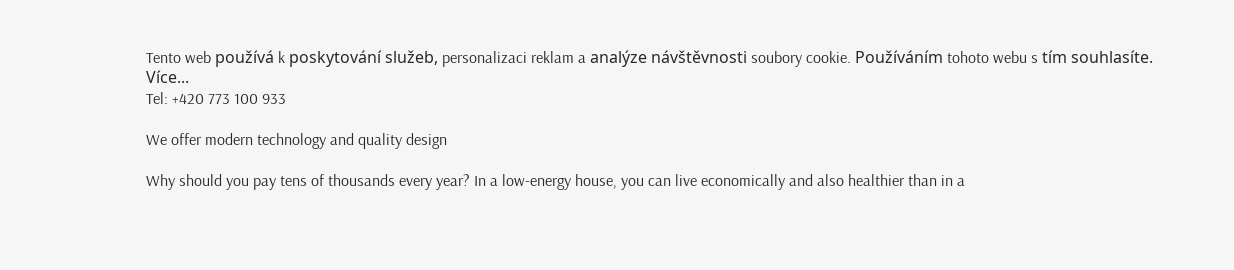Tento web používá k poskytování služeb, personalizaci reklam a analýze návštěvnosti soubory cookie. Používáním tohoto webu s tím souhlasíte. Více...
Tel: +420 773 100 933

We offer modern technology and quality design

Why should you pay tens of thousands every year? In a low-energy house, you can live economically and also healthier than in a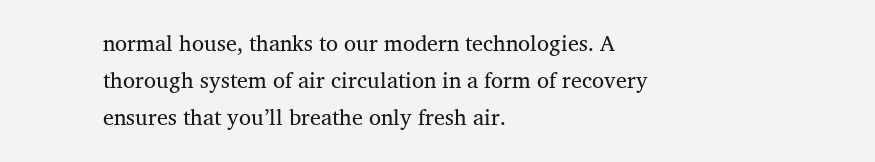normal house, thanks to our modern technologies. A thorough system of air circulation in a form of recovery ensures that you’ll breathe only fresh air.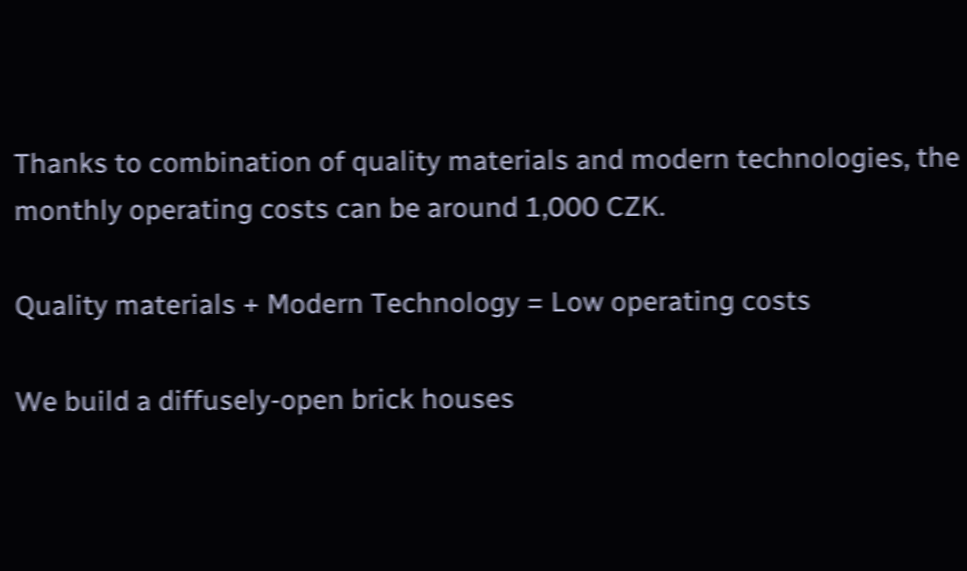Thanks to combination of quality materials and modern technologies, the monthly operating costs can be around 1,000 CZK.

Quality materials + Modern Technology = Low operating costs

We build a diffusely-open brick houses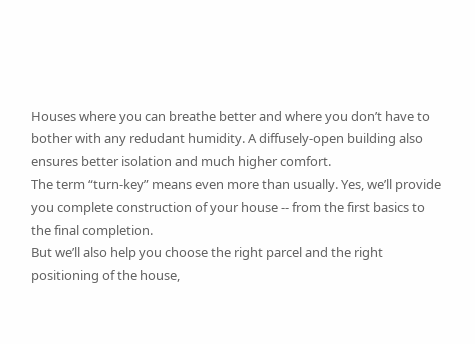Houses where you can breathe better and where you don’t have to bother with any redudant humidity. A diffusely-open building also ensures better isolation and much higher comfort.
The term “turn-key” means even more than usually. Yes, we’ll provide you complete construction of your house -- from the first basics to the final completion.
But we’ll also help you choose the right parcel and the right positioning of the house,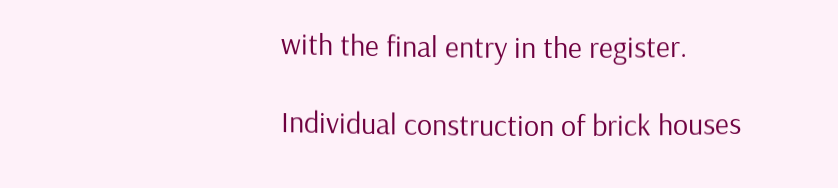with the final entry in the register.

Individual construction of brick houses